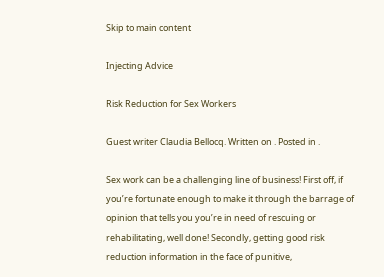Skip to main content

Injecting Advice

Risk Reduction for Sex Workers

Guest writer Claudia Bellocq. Written on . Posted in .

Sex work can be a challenging line of business! First off, if you’re fortunate enough to make it through the barrage of opinion that tells you you’re in need of rescuing or rehabilitating, well done! Secondly, getting good risk reduction information in the face of punitive,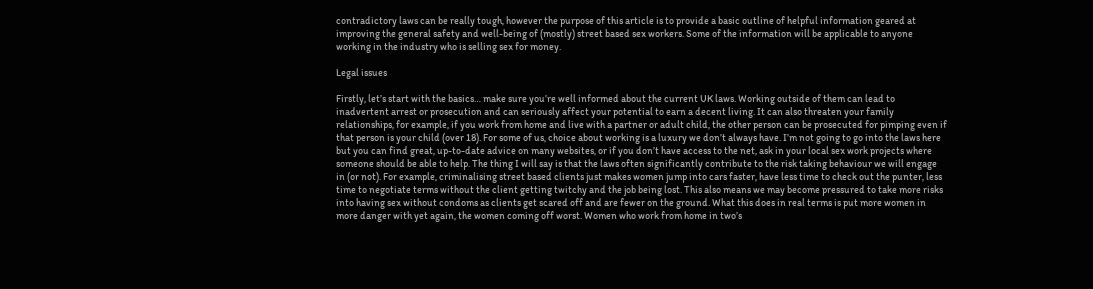contradictory laws can be really tough, however the purpose of this article is to provide a basic outline of helpful information geared at improving the general safety and well-being of (mostly) street based sex workers. Some of the information will be applicable to anyone working in the industry who is selling sex for money.

Legal issues

Firstly, let’s start with the basics… make sure you’re well informed about the current UK laws. Working outside of them can lead to inadvertent arrest or prosecution and can seriously affect your potential to earn a decent living. It can also threaten your family relationships, for example, if you work from home and live with a partner or adult child, the other person can be prosecuted for pimping even if that person is your child (over 18). For some of us, choice about working is a luxury we don’t always have. I’m not going to go into the laws here but you can find great, up-to-date advice on many websites, or if you don’t have access to the net, ask in your local sex work projects where someone should be able to help. The thing I will say is that the laws often significantly contribute to the risk taking behaviour we will engage in (or not). For example, criminalising street based clients just makes women jump into cars faster, have less time to check out the punter, less time to negotiate terms without the client getting twitchy and the job being lost. This also means we may become pressured to take more risks into having sex without condoms as clients get scared off and are fewer on the ground. What this does in real terms is put more women in more danger with yet again, the women coming off worst. Women who work from home in two’s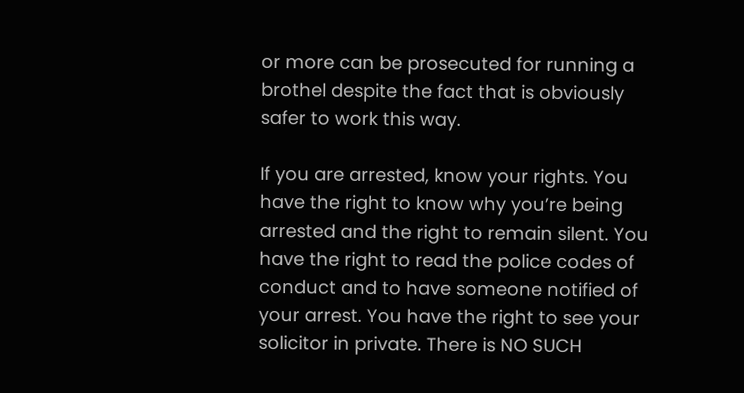or more can be prosecuted for running a brothel despite the fact that is obviously safer to work this way.

If you are arrested, know your rights. You have the right to know why you’re being arrested and the right to remain silent. You have the right to read the police codes of conduct and to have someone notified of your arrest. You have the right to see your solicitor in private. There is NO SUCH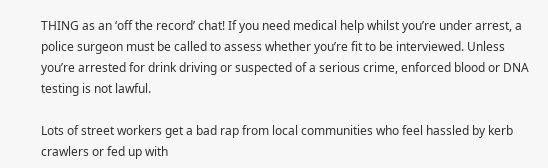THING as an ‘off the record’ chat! If you need medical help whilst you’re under arrest, a police surgeon must be called to assess whether you’re fit to be interviewed. Unless you’re arrested for drink driving or suspected of a serious crime, enforced blood or DNA testing is not lawful.

Lots of street workers get a bad rap from local communities who feel hassled by kerb crawlers or fed up with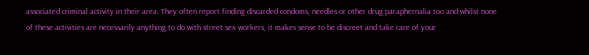associated criminal activity in their area. They often report finding discarded condoms, needles or other drug paraphernalia too and whilst none of these activities are necessarily anything to do with street sex workers, it makes sense to be discreet and take care of your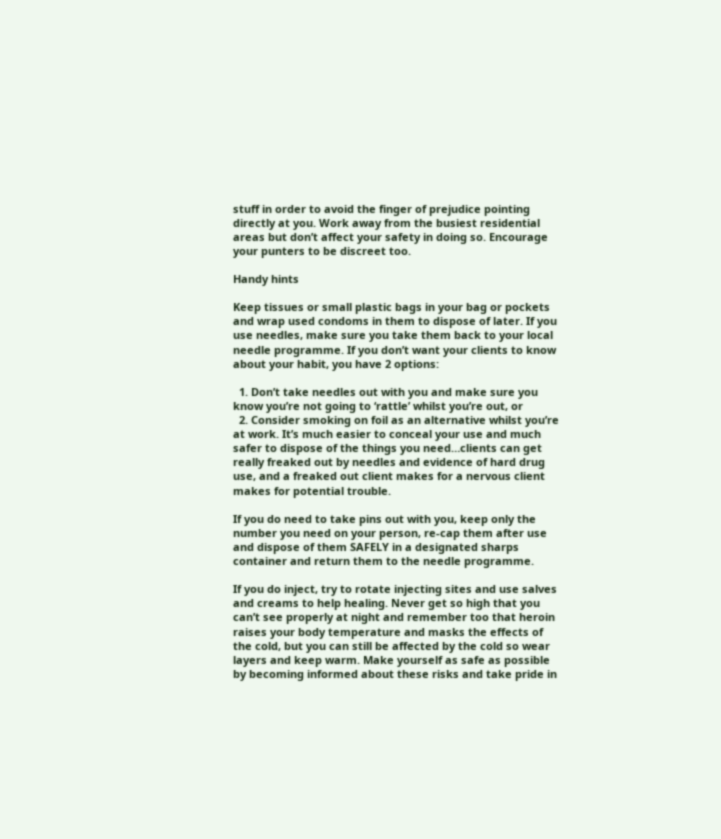stuff in order to avoid the finger of prejudice pointing directly at you. Work away from the busiest residential areas but don’t affect your safety in doing so. Encourage your punters to be discreet too.

Handy hints

Keep tissues or small plastic bags in your bag or pockets and wrap used condoms in them to dispose of later. If you use needles, make sure you take them back to your local needle programme. If you don’t want your clients to know about your habit, you have 2 options:

  1. Don’t take needles out with you and make sure you know you’re not going to ‘rattle’ whilst you’re out, or
  2. Consider smoking on foil as an alternative whilst you’re at work. It’s much easier to conceal your use and much safer to dispose of the things you need…clients can get really freaked out by needles and evidence of hard drug use, and a freaked out client makes for a nervous client makes for potential trouble.

If you do need to take pins out with you, keep only the number you need on your person, re-cap them after use and dispose of them SAFELY in a designated sharps container and return them to the needle programme.

If you do inject, try to rotate injecting sites and use salves and creams to help healing. Never get so high that you can’t see properly at night and remember too that heroin raises your body temperature and masks the effects of the cold, but you can still be affected by the cold so wear layers and keep warm. Make yourself as safe as possible by becoming informed about these risks and take pride in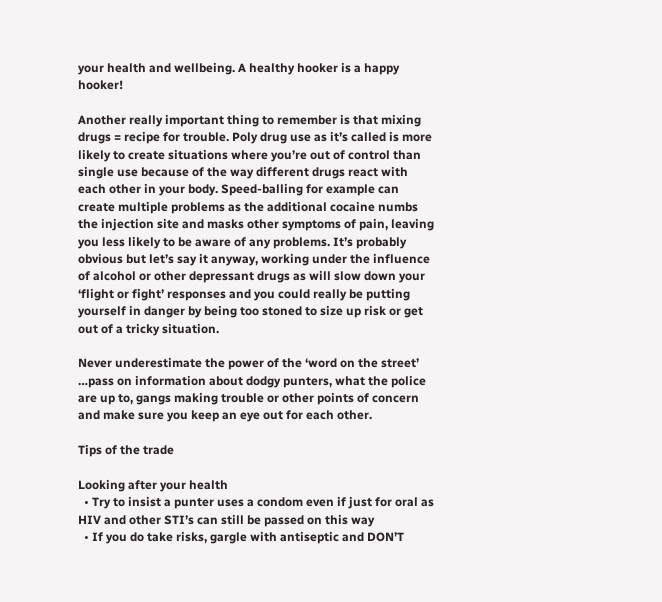your health and wellbeing. A healthy hooker is a happy hooker!

Another really important thing to remember is that mixing drugs = recipe for trouble. Poly drug use as it’s called is more likely to create situations where you’re out of control than single use because of the way different drugs react with each other in your body. Speed-balling for example can create multiple problems as the additional cocaine numbs the injection site and masks other symptoms of pain, leaving you less likely to be aware of any problems. It’s probably obvious but let’s say it anyway, working under the influence of alcohol or other depressant drugs as will slow down your ‘flight or fight’ responses and you could really be putting yourself in danger by being too stoned to size up risk or get out of a tricky situation.

Never underestimate the power of the ‘word on the street’ …pass on information about dodgy punters, what the police are up to, gangs making trouble or other points of concern and make sure you keep an eye out for each other.

Tips of the trade

Looking after your health
  • Try to insist a punter uses a condom even if just for oral as HIV and other STI’s can still be passed on this way
  • If you do take risks, gargle with antiseptic and DON’T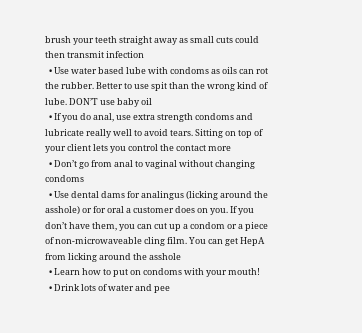brush your teeth straight away as small cuts could then transmit infection
  • Use water based lube with condoms as oils can rot the rubber. Better to use spit than the wrong kind of lube. DON’T use baby oil
  • If you do anal, use extra strength condoms and lubricate really well to avoid tears. Sitting on top of your client lets you control the contact more
  • Don’t go from anal to vaginal without changing condoms
  • Use dental dams for analingus (licking around the asshole) or for oral a customer does on you. If you don’t have them, you can cut up a condom or a piece of non-microwaveable cling film. You can get HepA from licking around the asshole
  • Learn how to put on condoms with your mouth!
  • Drink lots of water and pee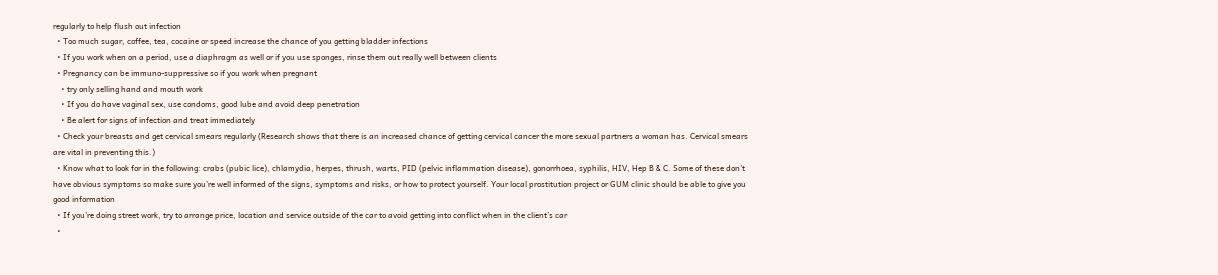regularly to help flush out infection
  • Too much sugar, coffee, tea, cocaine or speed increase the chance of you getting bladder infections
  • If you work when on a period, use a diaphragm as well or if you use sponges, rinse them out really well between clients
  • Pregnancy can be immuno-suppressive so if you work when pregnant
    • try only selling hand and mouth work
    • If you do have vaginal sex, use condoms, good lube and avoid deep penetration
    • Be alert for signs of infection and treat immediately
  • Check your breasts and get cervical smears regularly (Research shows that there is an increased chance of getting cervical cancer the more sexual partners a woman has. Cervical smears are vital in preventing this.)
  • Know what to look for in the following: crabs (pubic lice), chlamydia, herpes, thrush, warts, PID (pelvic inflammation disease), gonorrhoea, syphilis, HIV, Hep B & C. Some of these don’t have obvious symptoms so make sure you’re well informed of the signs, symptoms and risks, or how to protect yourself. Your local prostitution project or GUM clinic should be able to give you good information
  • If you’re doing street work, try to arrange price, location and service outside of the car to avoid getting into conflict when in the client’s car
  •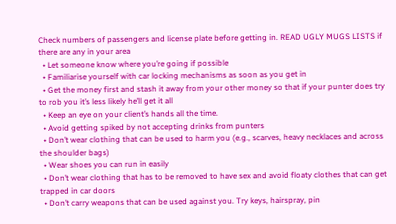Check numbers of passengers and license plate before getting in. READ UGLY MUGS LISTS if there are any in your area
  • Let someone know where you’re going if possible
  • Familiarise yourself with car locking mechanisms as soon as you get in
  • Get the money first and stash it away from your other money so that if your punter does try to rob you it’s less likely he’ll get it all
  • Keep an eye on your client’s hands all the time.
  • Avoid getting spiked by not accepting drinks from punters
  • Don’t wear clothing that can be used to harm you (e.g., scarves, heavy necklaces and across the shoulder bags)
  • Wear shoes you can run in easily
  • Don’t wear clothing that has to be removed to have sex and avoid floaty clothes that can get trapped in car doors
  • Don’t carry weapons that can be used against you. Try keys, hairspray, pin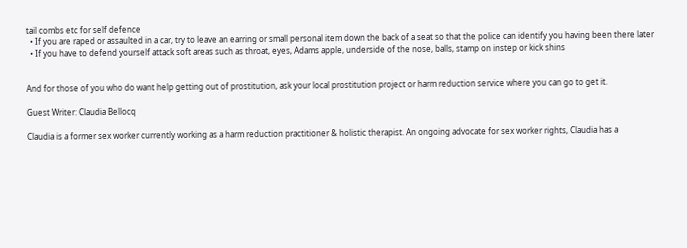tail combs etc for self defence
  • If you are raped or assaulted in a car, try to leave an earring or small personal item down the back of a seat so that the police can identify you having been there later
  • If you have to defend yourself attack soft areas such as throat, eyes, Adams apple, underside of the nose, balls, stamp on instep or kick shins


And for those of you who do want help getting out of prostitution, ask your local prostitution project or harm reduction service where you can go to get it.

Guest Writer: Claudia Bellocq

Claudia is a former sex worker currently working as a harm reduction practitioner & holistic therapist. An ongoing advocate for sex worker rights, Claudia has a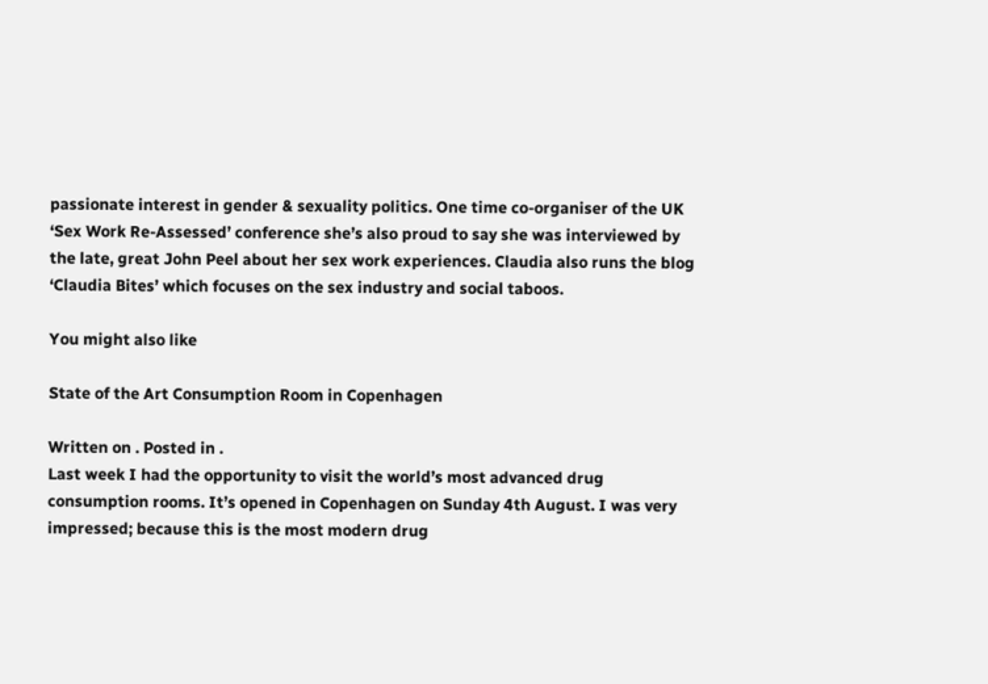passionate interest in gender & sexuality politics. One time co-organiser of the UK ‘Sex Work Re-Assessed’ conference she’s also proud to say she was interviewed by the late, great John Peel about her sex work experiences. Claudia also runs the blog ‘Claudia Bites’ which focuses on the sex industry and social taboos.

You might also like

State of the Art Consumption Room in Copenhagen

Written on . Posted in .
Last week I had the opportunity to visit the world’s most advanced drug consumption rooms. It’s opened in Copenhagen on Sunday 4th August. I was very impressed; because this is the most modern drug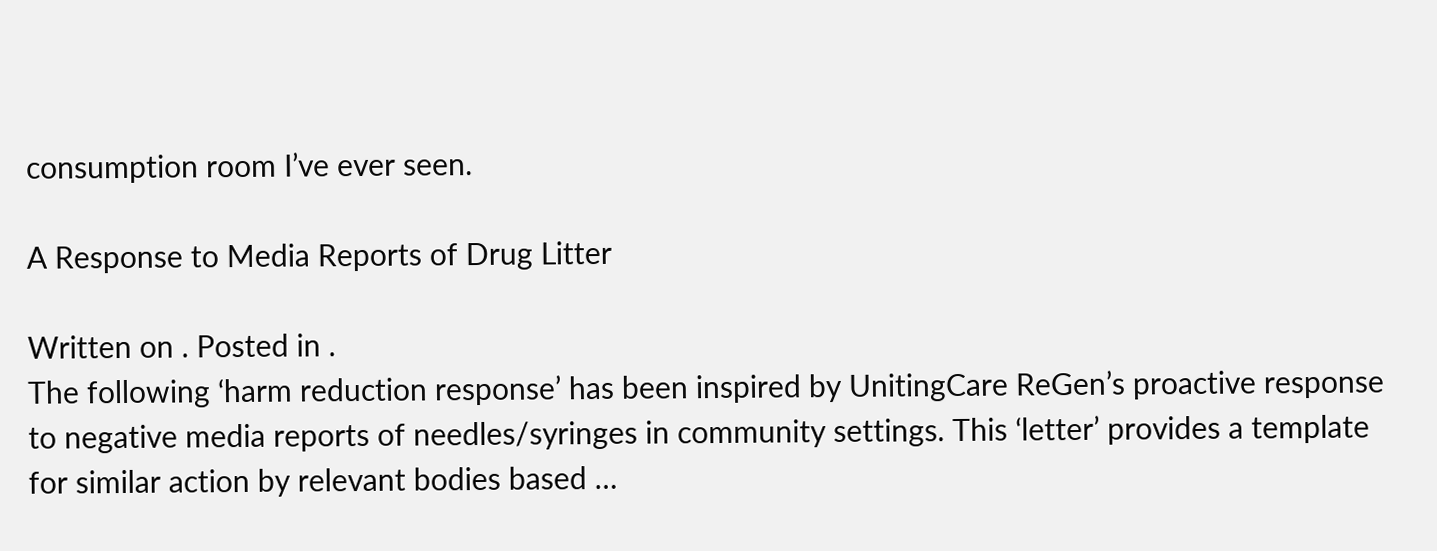consumption room I’ve ever seen.

A Response to Media Reports of Drug Litter

Written on . Posted in .
The following ‘harm reduction response’ has been inspired by UnitingCare ReGen’s proactive response to negative media reports of needles/syringes in community settings. This ‘letter’ provides a template for similar action by relevant bodies based …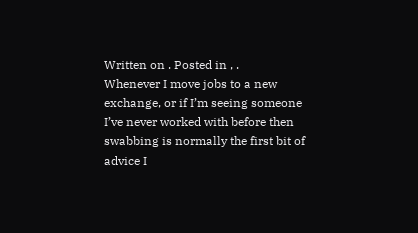Written on . Posted in , .
Whenever I move jobs to a new exchange, or if I’m seeing someone I’ve never worked with before then swabbing is normally the first bit of advice I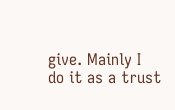give. Mainly I do it as a trust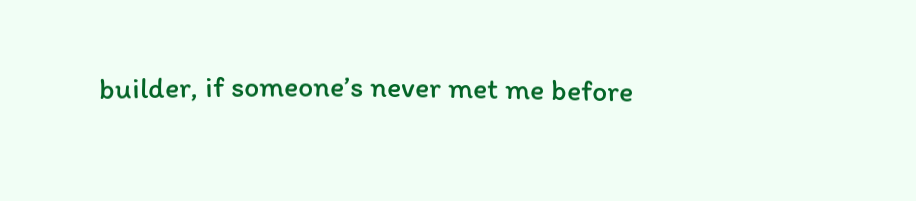builder, if someone’s never met me before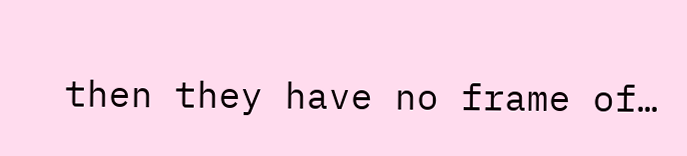then they have no frame of…